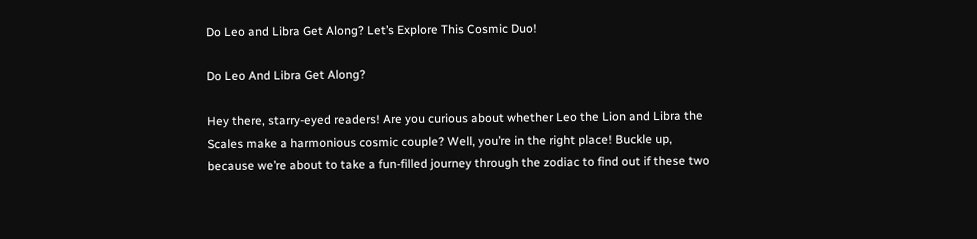Do Leo and Libra Get Along? Let’s Explore This Cosmic Duo!

Do Leo And Libra Get Along?

Hey there, starry-eyed readers! Are you curious about whether Leo the Lion and Libra the Scales make a harmonious cosmic couple? Well, you’re in the right place! Buckle up, because we’re about to take a fun-filled journey through the zodiac to find out if these two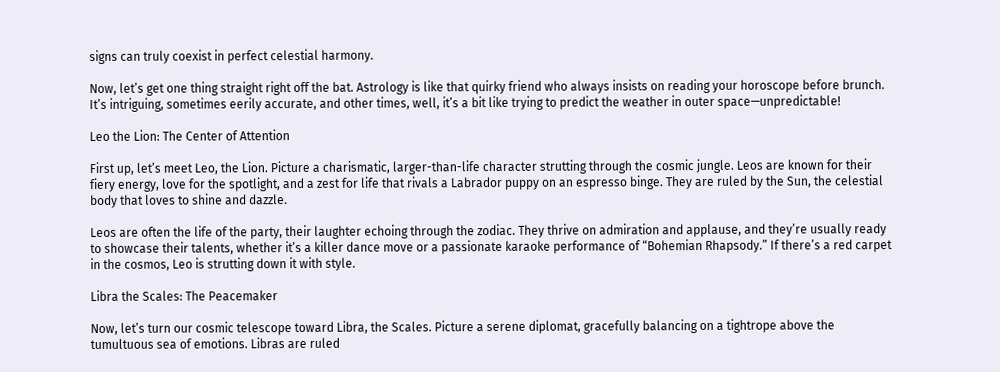signs can truly coexist in perfect celestial harmony.

Now, let’s get one thing straight right off the bat. Astrology is like that quirky friend who always insists on reading your horoscope before brunch. It’s intriguing, sometimes eerily accurate, and other times, well, it’s a bit like trying to predict the weather in outer space—unpredictable!

Leo the Lion: The Center of Attention

First up, let’s meet Leo, the Lion. Picture a charismatic, larger-than-life character strutting through the cosmic jungle. Leos are known for their fiery energy, love for the spotlight, and a zest for life that rivals a Labrador puppy on an espresso binge. They are ruled by the Sun, the celestial body that loves to shine and dazzle.

Leos are often the life of the party, their laughter echoing through the zodiac. They thrive on admiration and applause, and they’re usually ready to showcase their talents, whether it’s a killer dance move or a passionate karaoke performance of “Bohemian Rhapsody.” If there’s a red carpet in the cosmos, Leo is strutting down it with style.

Libra the Scales: The Peacemaker

Now, let’s turn our cosmic telescope toward Libra, the Scales. Picture a serene diplomat, gracefully balancing on a tightrope above the tumultuous sea of emotions. Libras are ruled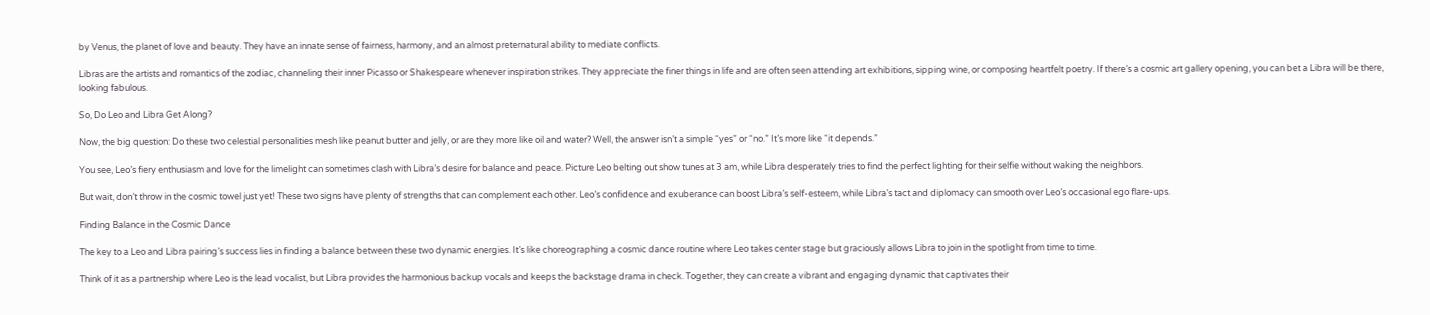by Venus, the planet of love and beauty. They have an innate sense of fairness, harmony, and an almost preternatural ability to mediate conflicts.

Libras are the artists and romantics of the zodiac, channeling their inner Picasso or Shakespeare whenever inspiration strikes. They appreciate the finer things in life and are often seen attending art exhibitions, sipping wine, or composing heartfelt poetry. If there’s a cosmic art gallery opening, you can bet a Libra will be there, looking fabulous.

So, Do Leo and Libra Get Along?

Now, the big question: Do these two celestial personalities mesh like peanut butter and jelly, or are they more like oil and water? Well, the answer isn’t a simple “yes” or “no.” It’s more like “it depends.”

You see, Leo’s fiery enthusiasm and love for the limelight can sometimes clash with Libra’s desire for balance and peace. Picture Leo belting out show tunes at 3 am, while Libra desperately tries to find the perfect lighting for their selfie without waking the neighbors.

But wait, don’t throw in the cosmic towel just yet! These two signs have plenty of strengths that can complement each other. Leo’s confidence and exuberance can boost Libra’s self-esteem, while Libra’s tact and diplomacy can smooth over Leo’s occasional ego flare-ups.

Finding Balance in the Cosmic Dance

The key to a Leo and Libra pairing’s success lies in finding a balance between these two dynamic energies. It’s like choreographing a cosmic dance routine where Leo takes center stage but graciously allows Libra to join in the spotlight from time to time.

Think of it as a partnership where Leo is the lead vocalist, but Libra provides the harmonious backup vocals and keeps the backstage drama in check. Together, they can create a vibrant and engaging dynamic that captivates their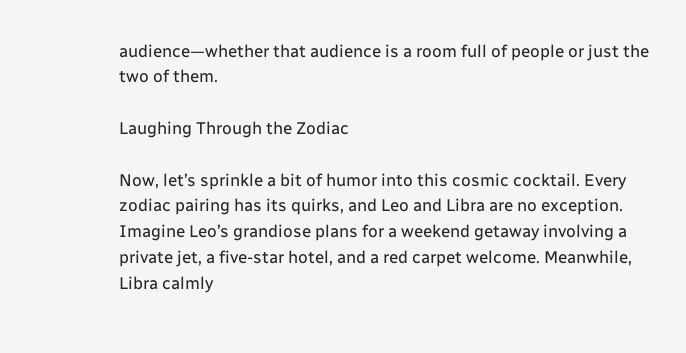audience—whether that audience is a room full of people or just the two of them.

Laughing Through the Zodiac

Now, let’s sprinkle a bit of humor into this cosmic cocktail. Every zodiac pairing has its quirks, and Leo and Libra are no exception. Imagine Leo’s grandiose plans for a weekend getaway involving a private jet, a five-star hotel, and a red carpet welcome. Meanwhile, Libra calmly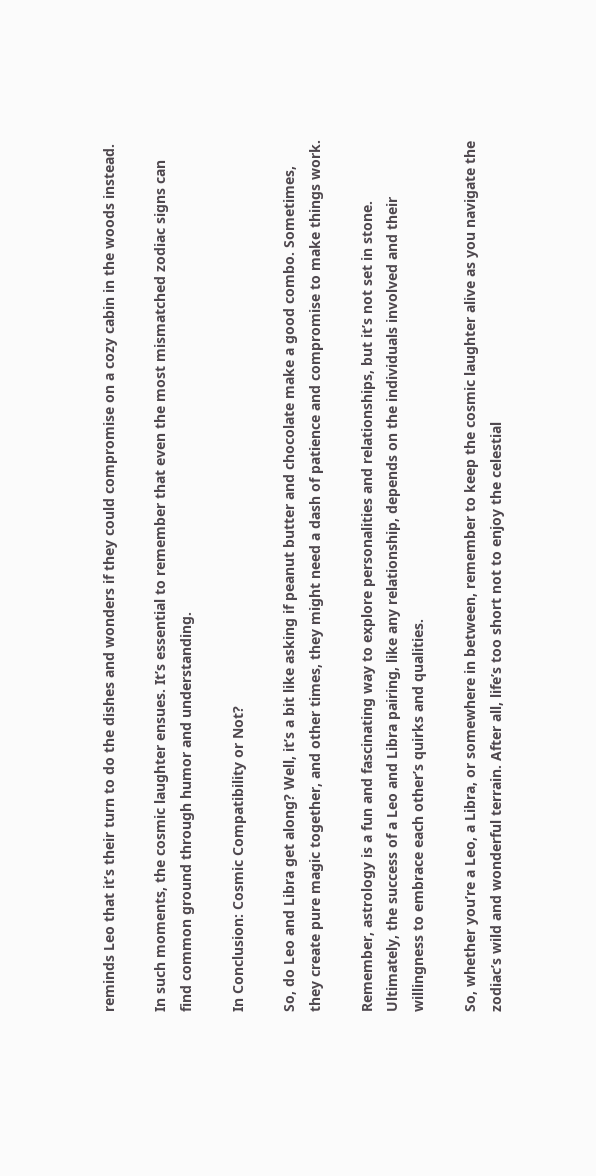reminds Leo that it’s their turn to do the dishes and wonders if they could compromise on a cozy cabin in the woods instead.

In such moments, the cosmic laughter ensues. It’s essential to remember that even the most mismatched zodiac signs can find common ground through humor and understanding.

In Conclusion: Cosmic Compatibility or Not?

So, do Leo and Libra get along? Well, it’s a bit like asking if peanut butter and chocolate make a good combo. Sometimes, they create pure magic together, and other times, they might need a dash of patience and compromise to make things work.

Remember, astrology is a fun and fascinating way to explore personalities and relationships, but it’s not set in stone. Ultimately, the success of a Leo and Libra pairing, like any relationship, depends on the individuals involved and their willingness to embrace each other’s quirks and qualities.

So, whether you’re a Leo, a Libra, or somewhere in between, remember to keep the cosmic laughter alive as you navigate the zodiac’s wild and wonderful terrain. After all, life’s too short not to enjoy the celestial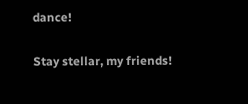dance!

Stay stellar, my friends!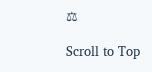⚖

Scroll to Top